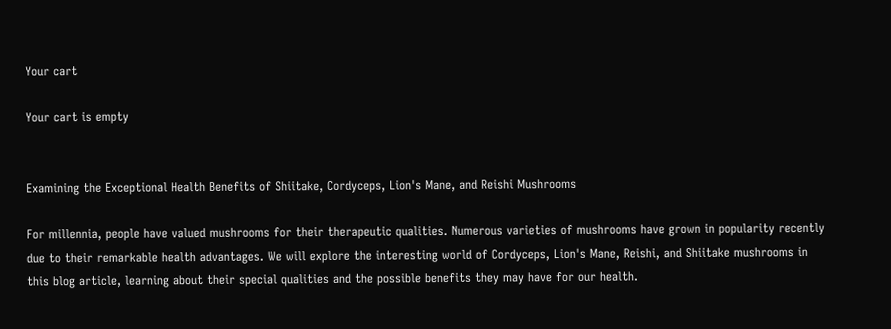Your cart

Your cart is empty


Examining the Exceptional Health Benefits of Shiitake, Cordyceps, Lion's Mane, and Reishi Mushrooms

For millennia, people have valued mushrooms for their therapeutic qualities. Numerous varieties of mushrooms have grown in popularity recently due to their remarkable health advantages. We will explore the interesting world of Cordyceps, Lion's Mane, Reishi, and Shiitake mushrooms in this blog article, learning about their special qualities and the possible benefits they may have for our health.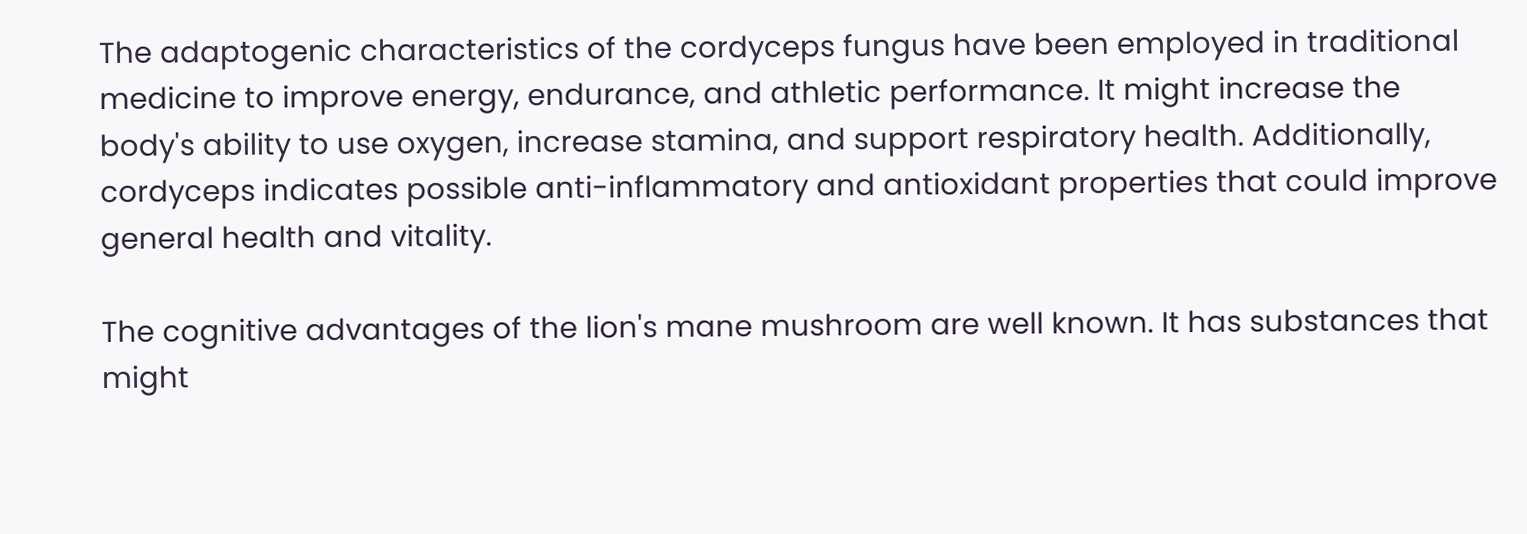The adaptogenic characteristics of the cordyceps fungus have been employed in traditional medicine to improve energy, endurance, and athletic performance. It might increase the body's ability to use oxygen, increase stamina, and support respiratory health. Additionally, cordyceps indicates possible anti-inflammatory and antioxidant properties that could improve general health and vitality.

The cognitive advantages of the lion's mane mushroom are well known. It has substances that might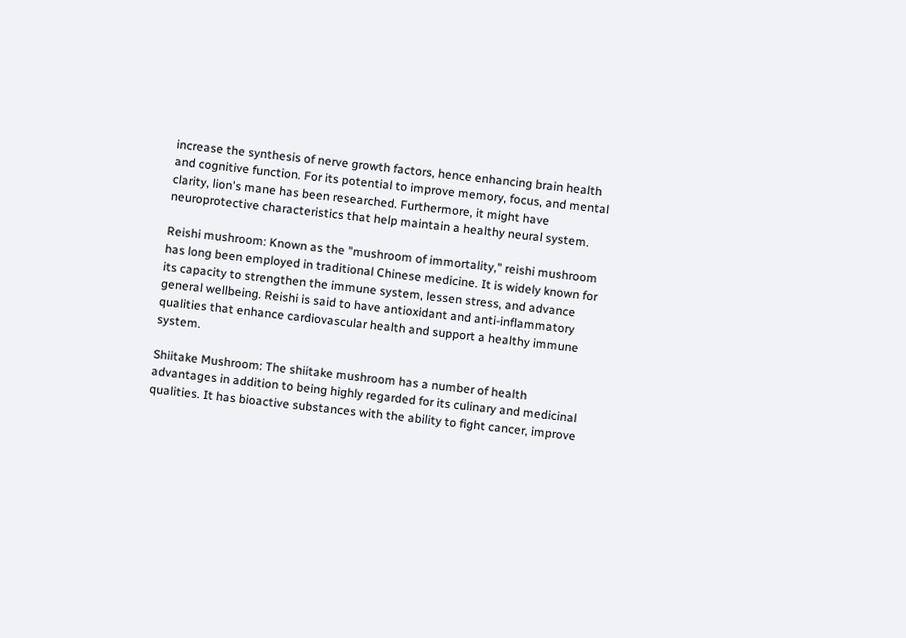increase the synthesis of nerve growth factors, hence enhancing brain health and cognitive function. For its potential to improve memory, focus, and mental clarity, lion's mane has been researched. Furthermore, it might have neuroprotective characteristics that help maintain a healthy neural system.

Reishi mushroom: Known as the "mushroom of immortality," reishi mushroom has long been employed in traditional Chinese medicine. It is widely known for its capacity to strengthen the immune system, lessen stress, and advance general wellbeing. Reishi is said to have antioxidant and anti-inflammatory qualities that enhance cardiovascular health and support a healthy immune system.

Shiitake Mushroom: The shiitake mushroom has a number of health advantages in addition to being highly regarded for its culinary and medicinal qualities. It has bioactive substances with the ability to fight cancer, improve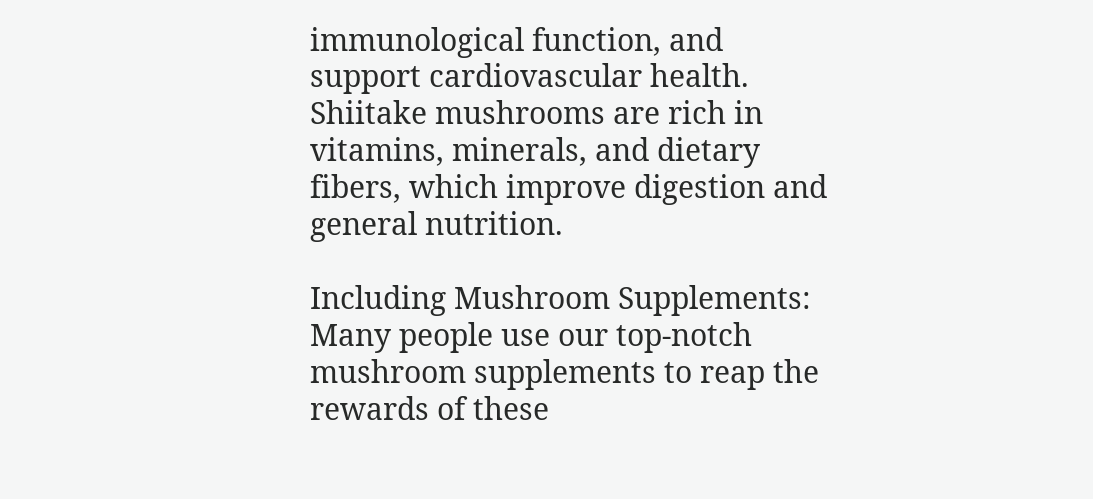immunological function, and support cardiovascular health. Shiitake mushrooms are rich in vitamins, minerals, and dietary fibers, which improve digestion and general nutrition.

Including Mushroom Supplements: Many people use our top-notch mushroom supplements to reap the rewards of these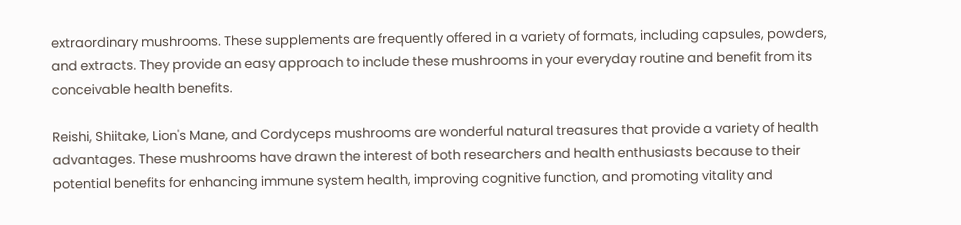extraordinary mushrooms. These supplements are frequently offered in a variety of formats, including capsules, powders, and extracts. They provide an easy approach to include these mushrooms in your everyday routine and benefit from its conceivable health benefits.

Reishi, Shiitake, Lion's Mane, and Cordyceps mushrooms are wonderful natural treasures that provide a variety of health advantages. These mushrooms have drawn the interest of both researchers and health enthusiasts because to their potential benefits for enhancing immune system health, improving cognitive function, and promoting vitality and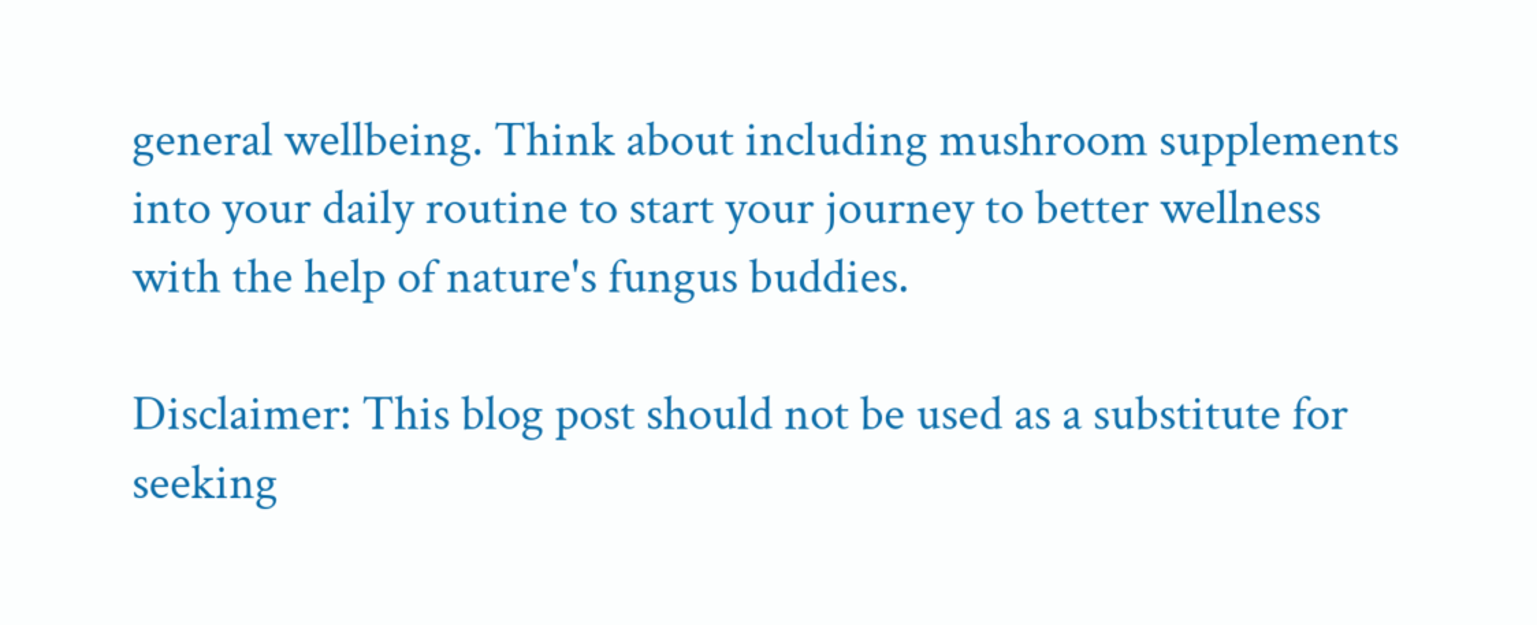general wellbeing. Think about including mushroom supplements into your daily routine to start your journey to better wellness with the help of nature's fungus buddies.

Disclaimer: This blog post should not be used as a substitute for seeking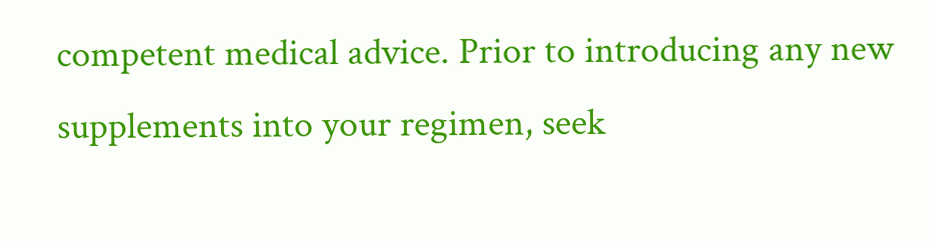competent medical advice. Prior to introducing any new supplements into your regimen, seek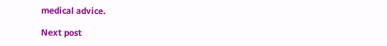medical advice.

Next post